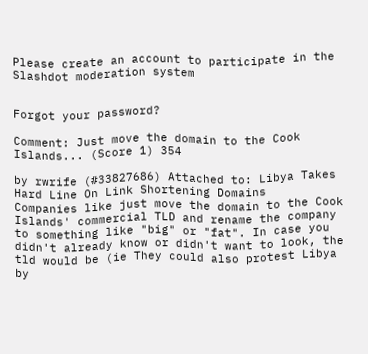Please create an account to participate in the Slashdot moderation system


Forgot your password?

Comment: Just move the domain to the Cook Islands... (Score 1) 354

by rwrife (#33827686) Attached to: Libya Takes Hard Line On Link Shortening Domains
Companies like just move the domain to the Cook Islands' commercial TLD and rename the company to something like "big" or "fat". In case you didn't already know or didn't want to look, the tld would be (ie They could also protest Libya by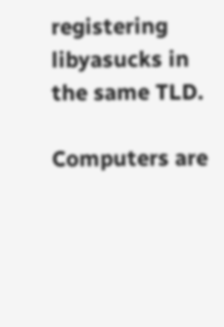registering libyasucks in the same TLD.

Computers are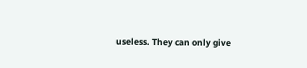useless. They can only give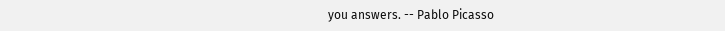you answers. -- Pablo Picasso